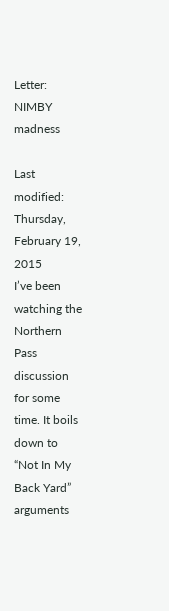Letter: NIMBY madness

Last modified: Thursday, February 19, 2015
I’ve been watching the Northern Pass discussion for some time. It boils down to “Not In My Back Yard” arguments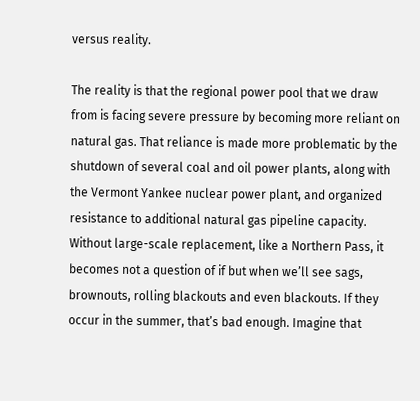versus reality.

The reality is that the regional power pool that we draw from is facing severe pressure by becoming more reliant on natural gas. That reliance is made more problematic by the shutdown of several coal and oil power plants, along with the Vermont Yankee nuclear power plant, and organized resistance to additional natural gas pipeline capacity. Without large-scale replacement, like a Northern Pass, it becomes not a question of if but when we’ll see sags, brownouts, rolling blackouts and even blackouts. If they occur in the summer, that’s bad enough. Imagine that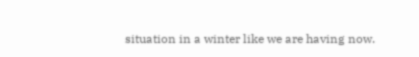situation in a winter like we are having now.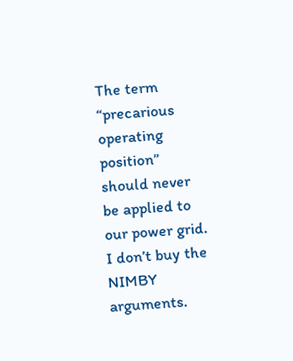The term “precarious operating position” should never be applied to our power grid. I don’t buy the NIMBY arguments.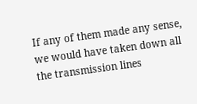If any of them made any sense, we would have taken down all the transmission lines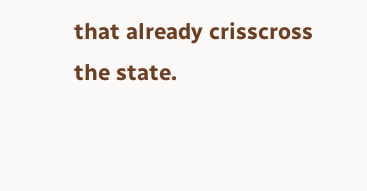that already crisscross the state.